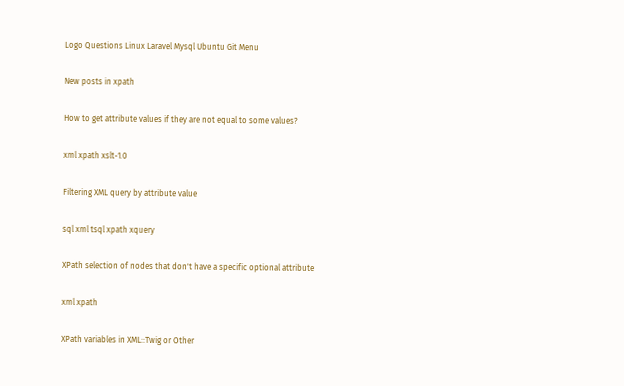Logo Questions Linux Laravel Mysql Ubuntu Git Menu

New posts in xpath

How to get attribute values if they are not equal to some values?

xml xpath xslt-1.0

Filtering XML query by attribute value

sql xml tsql xpath xquery

XPath selection of nodes that don't have a specific optional attribute

xml xpath

XPath variables in XML::Twig or Other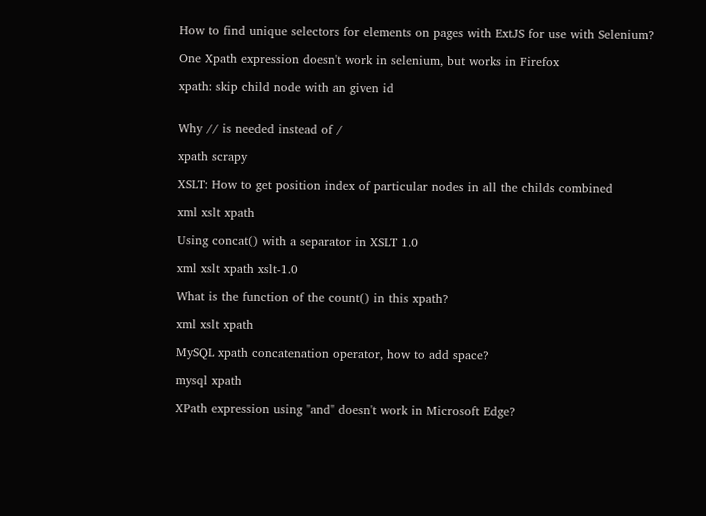How to find unique selectors for elements on pages with ExtJS for use with Selenium?

One Xpath expression doesn't work in selenium, but works in Firefox

xpath: skip child node with an given id


Why // is needed instead of /

xpath scrapy

XSLT: How to get position index of particular nodes in all the childs combined

xml xslt xpath

Using concat() with a separator in XSLT 1.0

xml xslt xpath xslt-1.0

What is the function of the count() in this xpath?

xml xslt xpath

MySQL xpath concatenation operator, how to add space?

mysql xpath

XPath expression using "and" doesn't work in Microsoft Edge?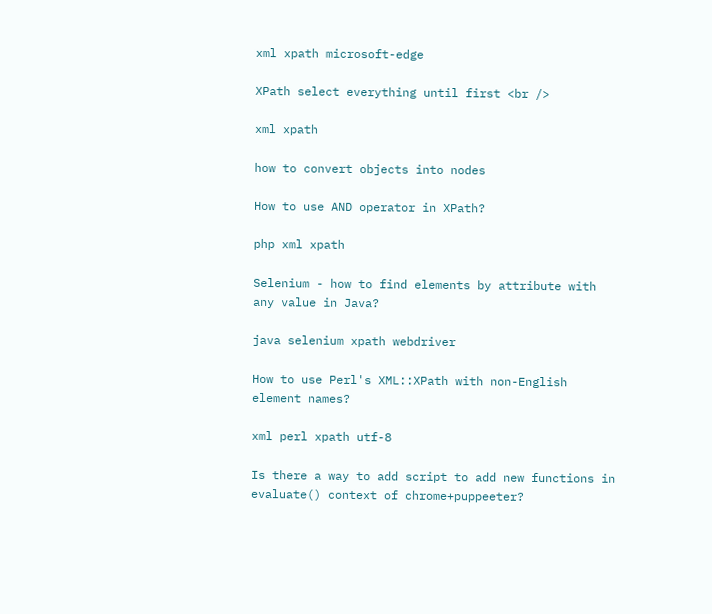xml xpath microsoft-edge

XPath select everything until first <br />

xml xpath

how to convert objects into nodes

How to use AND operator in XPath?

php xml xpath

Selenium - how to find elements by attribute with any value in Java?

java selenium xpath webdriver

How to use Perl's XML::XPath with non-English element names?

xml perl xpath utf-8

Is there a way to add script to add new functions in evaluate() context of chrome+puppeeter?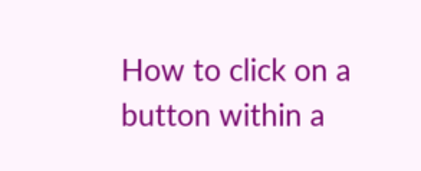How to click on a button within a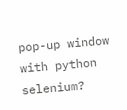pop-up window with python selenium?